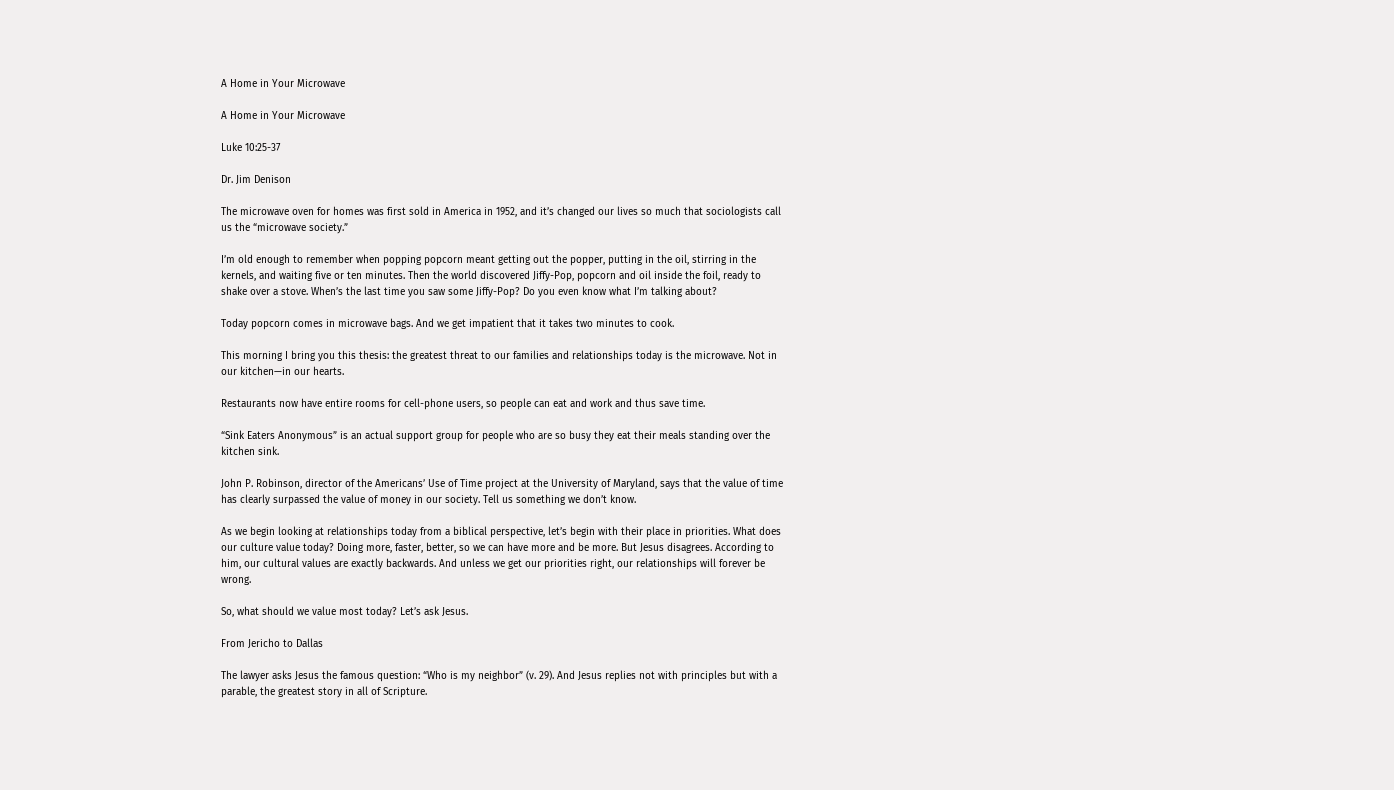A Home in Your Microwave

A Home in Your Microwave

Luke 10:25-37

Dr. Jim Denison

The microwave oven for homes was first sold in America in 1952, and it’s changed our lives so much that sociologists call us the “microwave society.”

I’m old enough to remember when popping popcorn meant getting out the popper, putting in the oil, stirring in the kernels, and waiting five or ten minutes. Then the world discovered Jiffy-Pop, popcorn and oil inside the foil, ready to shake over a stove. When’s the last time you saw some Jiffy-Pop? Do you even know what I’m talking about?

Today popcorn comes in microwave bags. And we get impatient that it takes two minutes to cook.

This morning I bring you this thesis: the greatest threat to our families and relationships today is the microwave. Not in our kitchen—in our hearts.

Restaurants now have entire rooms for cell-phone users, so people can eat and work and thus save time.

“Sink Eaters Anonymous” is an actual support group for people who are so busy they eat their meals standing over the kitchen sink.

John P. Robinson, director of the Americans’ Use of Time project at the University of Maryland, says that the value of time has clearly surpassed the value of money in our society. Tell us something we don’t know.

As we begin looking at relationships today from a biblical perspective, let’s begin with their place in priorities. What does our culture value today? Doing more, faster, better, so we can have more and be more. But Jesus disagrees. According to him, our cultural values are exactly backwards. And unless we get our priorities right, our relationships will forever be wrong.

So, what should we value most today? Let’s ask Jesus.

From Jericho to Dallas

The lawyer asks Jesus the famous question: “Who is my neighbor” (v. 29). And Jesus replies not with principles but with a parable, the greatest story in all of Scripture.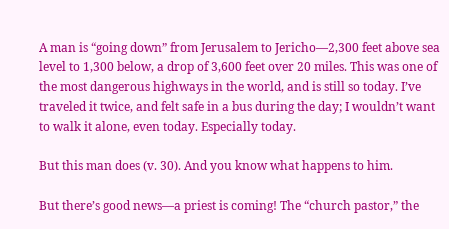A man is “going down” from Jerusalem to Jericho—2,300 feet above sea level to 1,300 below, a drop of 3,600 feet over 20 miles. This was one of the most dangerous highways in the world, and is still so today. I’ve traveled it twice, and felt safe in a bus during the day; I wouldn’t want to walk it alone, even today. Especially today.

But this man does (v. 30). And you know what happens to him.

But there’s good news—a priest is coming! The “church pastor,” the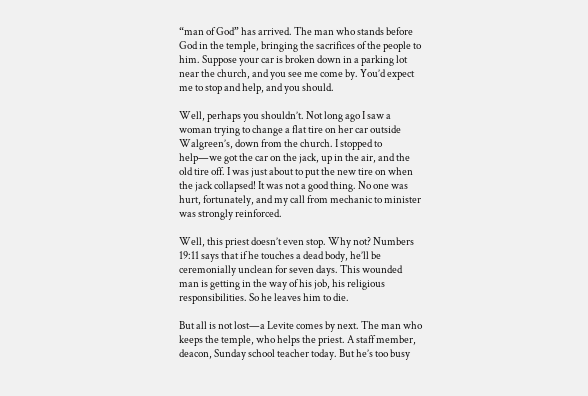“man of God” has arrived. The man who stands before God in the temple, bringing the sacrifices of the people to him. Suppose your car is broken down in a parking lot near the church, and you see me come by. You’d expect me to stop and help, and you should.

Well, perhaps you shouldn’t. Not long ago I saw a woman trying to change a flat tire on her car outside Walgreen’s, down from the church. I stopped to help—we got the car on the jack, up in the air, and the old tire off. I was just about to put the new tire on when the jack collapsed! It was not a good thing. No one was hurt, fortunately, and my call from mechanic to minister was strongly reinforced.

Well, this priest doesn’t even stop. Why not? Numbers 19:11 says that if he touches a dead body, he’ll be ceremonially unclean for seven days. This wounded man is getting in the way of his job, his religious responsibilities. So he leaves him to die.

But all is not lost—a Levite comes by next. The man who keeps the temple, who helps the priest. A staff member, deacon, Sunday school teacher today. But he’s too busy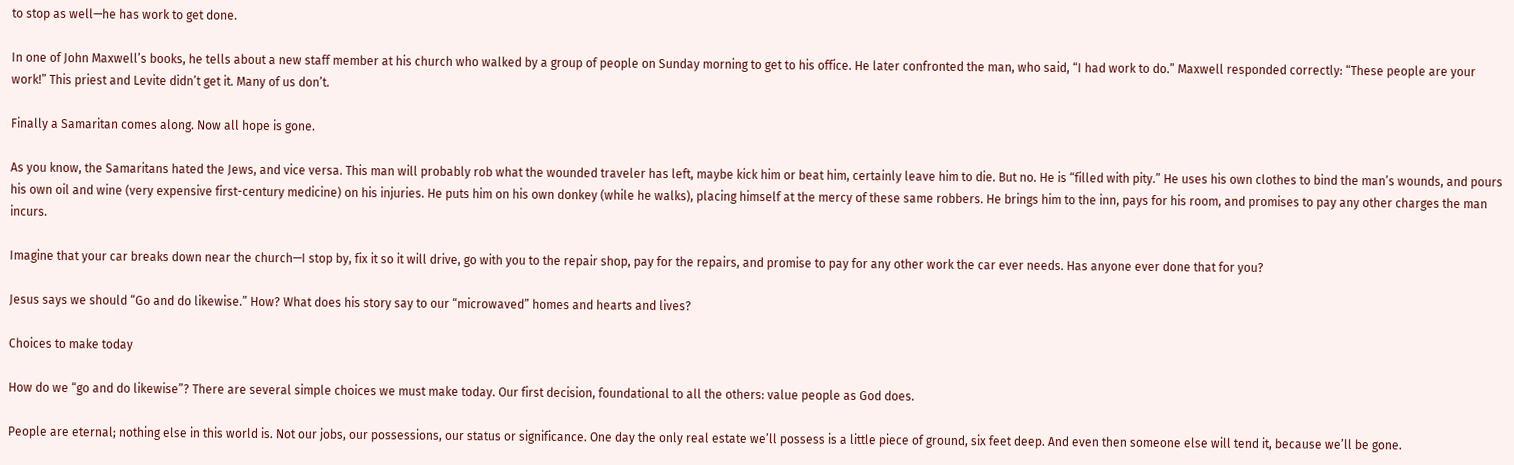to stop as well—he has work to get done.

In one of John Maxwell’s books, he tells about a new staff member at his church who walked by a group of people on Sunday morning to get to his office. He later confronted the man, who said, “I had work to do.” Maxwell responded correctly: “These people are your work!” This priest and Levite didn’t get it. Many of us don’t.

Finally a Samaritan comes along. Now all hope is gone.

As you know, the Samaritans hated the Jews, and vice versa. This man will probably rob what the wounded traveler has left, maybe kick him or beat him, certainly leave him to die. But no. He is “filled with pity.” He uses his own clothes to bind the man’s wounds, and pours his own oil and wine (very expensive first-century medicine) on his injuries. He puts him on his own donkey (while he walks), placing himself at the mercy of these same robbers. He brings him to the inn, pays for his room, and promises to pay any other charges the man incurs.

Imagine that your car breaks down near the church—I stop by, fix it so it will drive, go with you to the repair shop, pay for the repairs, and promise to pay for any other work the car ever needs. Has anyone ever done that for you?

Jesus says we should “Go and do likewise.” How? What does his story say to our “microwaved” homes and hearts and lives?

Choices to make today

How do we “go and do likewise”? There are several simple choices we must make today. Our first decision, foundational to all the others: value people as God does.

People are eternal; nothing else in this world is. Not our jobs, our possessions, our status or significance. One day the only real estate we’ll possess is a little piece of ground, six feet deep. And even then someone else will tend it, because we’ll be gone.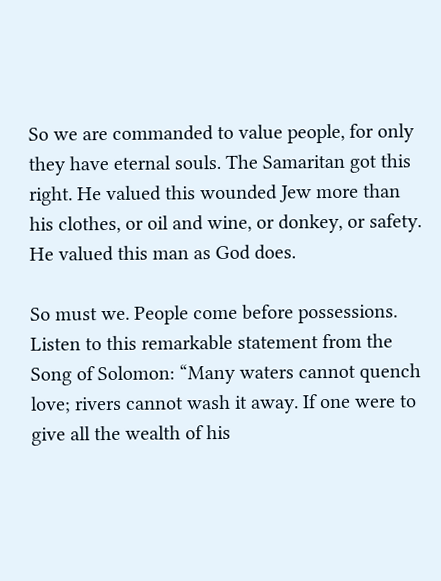So we are commanded to value people, for only they have eternal souls. The Samaritan got this right. He valued this wounded Jew more than his clothes, or oil and wine, or donkey, or safety. He valued this man as God does.

So must we. People come before possessions. Listen to this remarkable statement from the Song of Solomon: “Many waters cannot quench love; rivers cannot wash it away. If one were to give all the wealth of his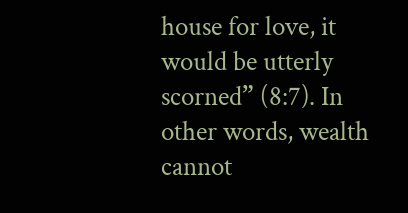house for love, it would be utterly scorned” (8:7). In other words, wealth cannot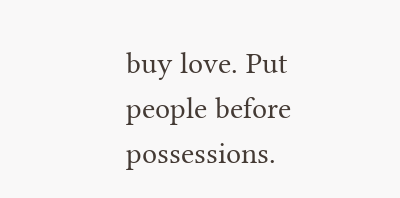buy love. Put people before possessions.